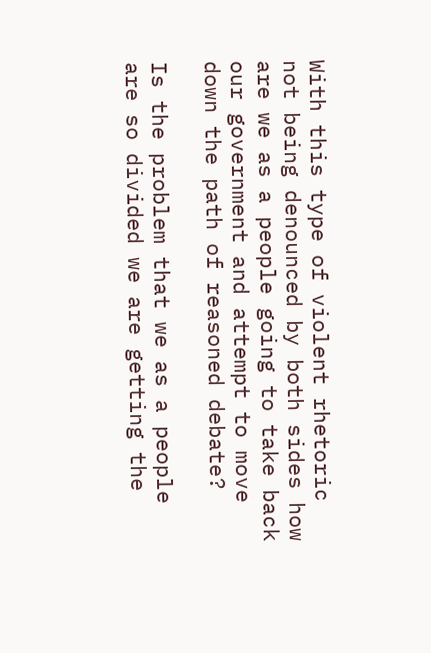With this type of violent rhetoric not being denounced by both sides how are we as a people going to take back our government and attempt to move down the path of reasoned debate?

Is the problem that we as a people are so divided we are getting the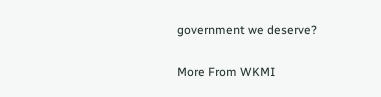government we deserve?

More From WKMI